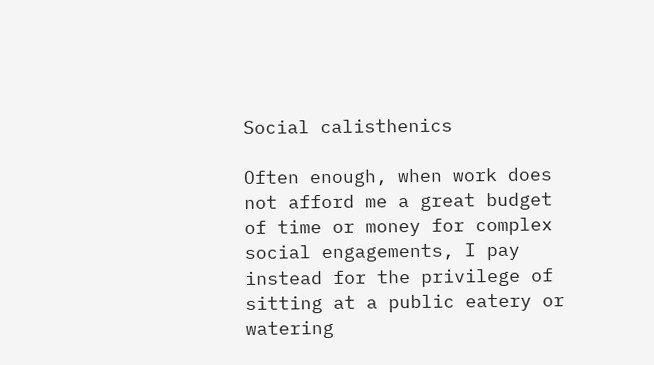Social calisthenics

Often enough, when work does not afford me a great budget of time or money for complex social engagements, I pay instead for the privilege of sitting at a public eatery or watering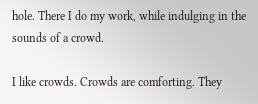hole. There I do my work, while indulging in the sounds of a crowd.

I like crowds. Crowds are comforting. They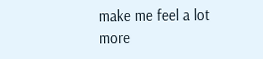make me feel a lot more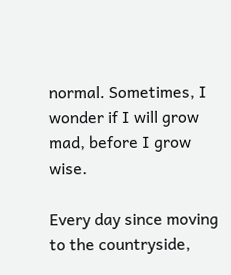normal. Sometimes, I wonder if I will grow mad, before I grow wise.

Every day since moving to the countryside,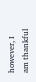however, I am thankful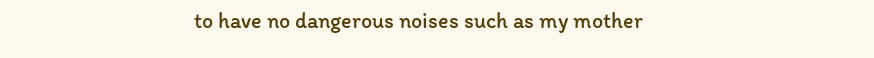to have no dangerous noises such as my mother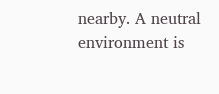nearby. A neutral environment is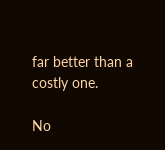far better than a costly one.

No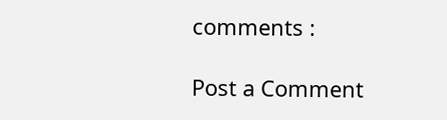comments :

Post a Comment